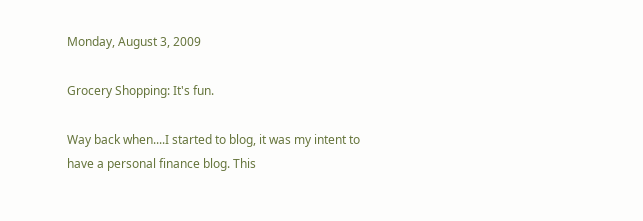Monday, August 3, 2009

Grocery Shopping: It's fun.

Way back when....I started to blog, it was my intent to have a personal finance blog. This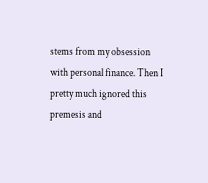stems from my obsession with personal finance. Then I pretty much ignored this premesis and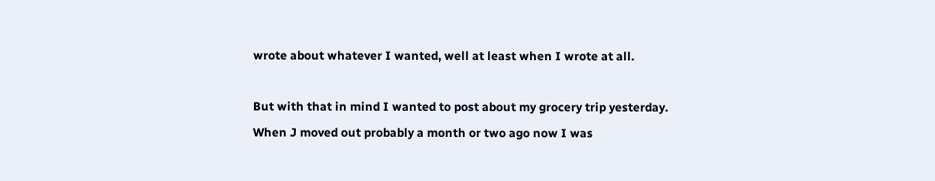wrote about whatever I wanted, well at least when I wrote at all.

But with that in mind I wanted to post about my grocery trip yesterday. When J moved out probably a month or two ago now I was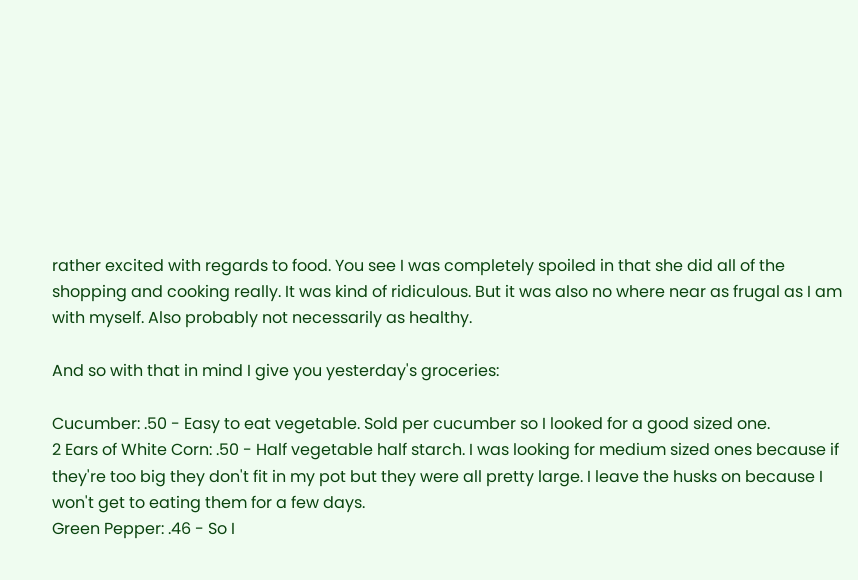rather excited with regards to food. You see I was completely spoiled in that she did all of the shopping and cooking really. It was kind of ridiculous. But it was also no where near as frugal as I am with myself. Also probably not necessarily as healthy.

And so with that in mind I give you yesterday's groceries:

Cucumber: .50 - Easy to eat vegetable. Sold per cucumber so I looked for a good sized one.
2 Ears of White Corn: .50 - Half vegetable half starch. I was looking for medium sized ones because if they're too big they don't fit in my pot but they were all pretty large. I leave the husks on because I won't get to eating them for a few days.
Green Pepper: .46 - So I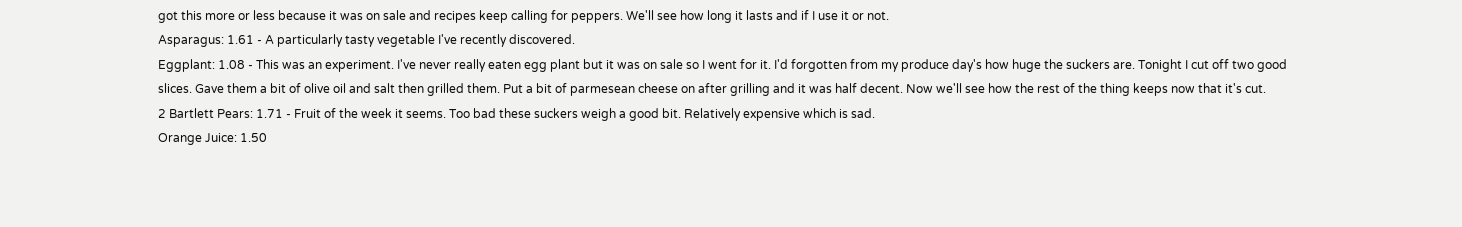got this more or less because it was on sale and recipes keep calling for peppers. We'll see how long it lasts and if I use it or not.
Asparagus: 1.61 - A particularly tasty vegetable I've recently discovered.
Eggplant: 1.08 - This was an experiment. I've never really eaten egg plant but it was on sale so I went for it. I'd forgotten from my produce day's how huge the suckers are. Tonight I cut off two good slices. Gave them a bit of olive oil and salt then grilled them. Put a bit of parmesean cheese on after grilling and it was half decent. Now we'll see how the rest of the thing keeps now that it's cut.
2 Bartlett Pears: 1.71 - Fruit of the week it seems. Too bad these suckers weigh a good bit. Relatively expensive which is sad.
Orange Juice: 1.50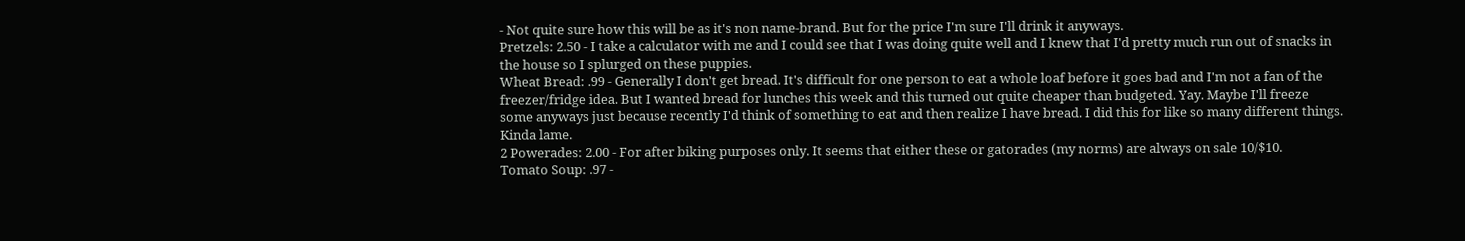- Not quite sure how this will be as it's non name-brand. But for the price I'm sure I'll drink it anyways.
Pretzels: 2.50 - I take a calculator with me and I could see that I was doing quite well and I knew that I'd pretty much run out of snacks in the house so I splurged on these puppies.
Wheat Bread: .99 - Generally I don't get bread. It's difficult for one person to eat a whole loaf before it goes bad and I'm not a fan of the freezer/fridge idea. But I wanted bread for lunches this week and this turned out quite cheaper than budgeted. Yay. Maybe I'll freeze some anyways just because recently I'd think of something to eat and then realize I have bread. I did this for like so many different things. Kinda lame.
2 Powerades: 2.00 - For after biking purposes only. It seems that either these or gatorades (my norms) are always on sale 10/$10.
Tomato Soup: .97 -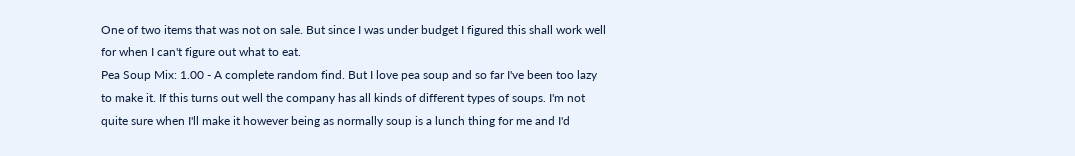One of two items that was not on sale. But since I was under budget I figured this shall work well for when I can't figure out what to eat.
Pea Soup Mix: 1.00 - A complete random find. But I love pea soup and so far I've been too lazy to make it. If this turns out well the company has all kinds of different types of soups. I'm not quite sure when I'll make it however being as normally soup is a lunch thing for me and I'd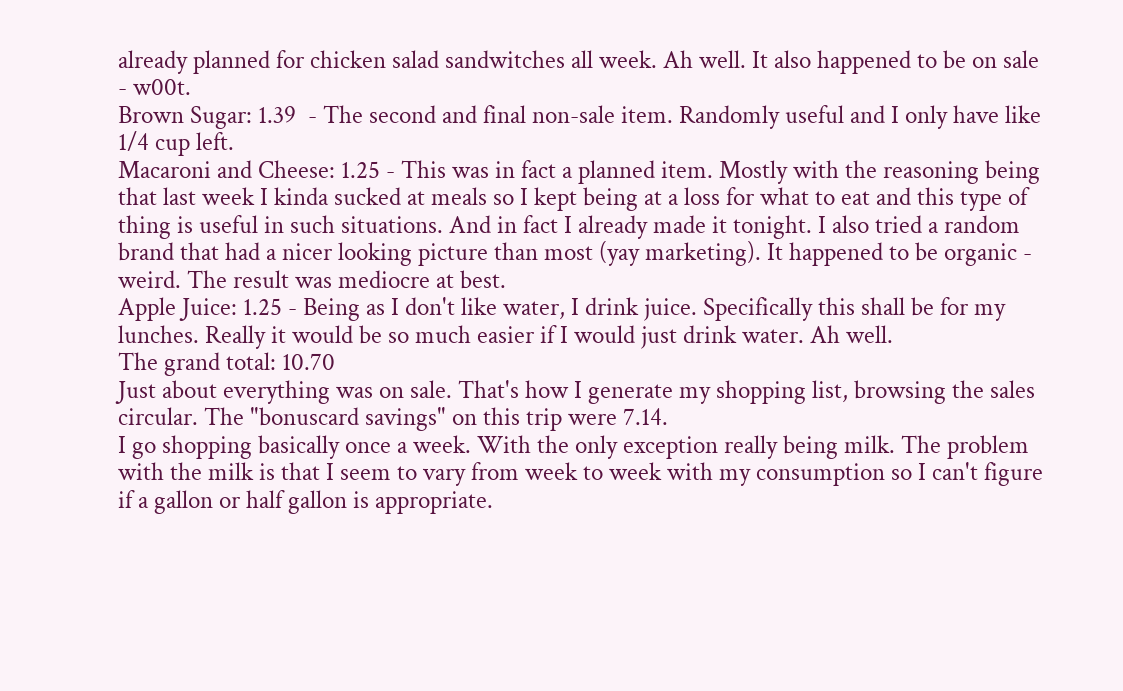already planned for chicken salad sandwitches all week. Ah well. It also happened to be on sale - w00t.
Brown Sugar: 1.39  - The second and final non-sale item. Randomly useful and I only have like 1/4 cup left.
Macaroni and Cheese: 1.25 - This was in fact a planned item. Mostly with the reasoning being that last week I kinda sucked at meals so I kept being at a loss for what to eat and this type of thing is useful in such situations. And in fact I already made it tonight. I also tried a random brand that had a nicer looking picture than most (yay marketing). It happened to be organic - weird. The result was mediocre at best.
Apple Juice: 1.25 - Being as I don't like water, I drink juice. Specifically this shall be for my lunches. Really it would be so much easier if I would just drink water. Ah well.
The grand total: 10.70
Just about everything was on sale. That's how I generate my shopping list, browsing the sales circular. The "bonuscard savings" on this trip were 7.14.
I go shopping basically once a week. With the only exception really being milk. The problem with the milk is that I seem to vary from week to week with my consumption so I can't figure if a gallon or half gallon is appropriate.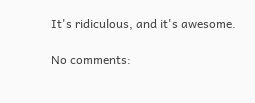It's ridiculous, and it's awesome.

No comments: